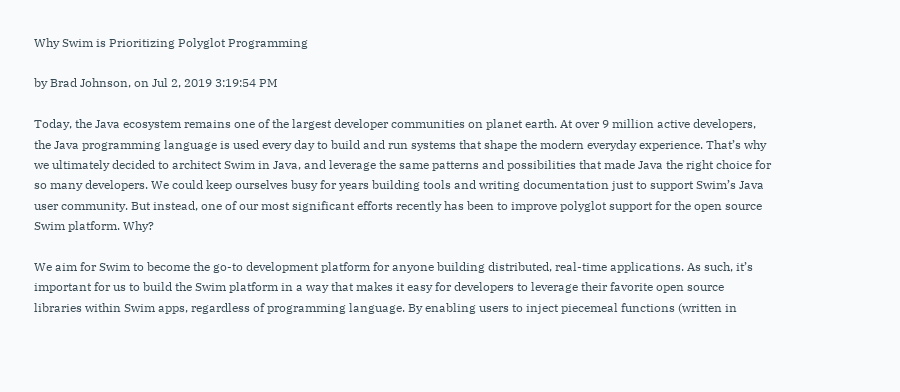Why Swim is Prioritizing Polyglot Programming

by Brad Johnson, on Jul 2, 2019 3:19:54 PM

Today, the Java ecosystem remains one of the largest developer communities on planet earth. At over 9 million active developers, the Java programming language is used every day to build and run systems that shape the modern everyday experience. That’s why we ultimately decided to architect Swim in Java, and leverage the same patterns and possibilities that made Java the right choice for so many developers. We could keep ourselves busy for years building tools and writing documentation just to support Swim’s Java user community. But instead, one of our most significant efforts recently has been to improve polyglot support for the open source Swim platform. Why?

We aim for Swim to become the go-to development platform for anyone building distributed, real-time applications. As such, it’s important for us to build the Swim platform in a way that makes it easy for developers to leverage their favorite open source libraries within Swim apps, regardless of programming language. By enabling users to inject piecemeal functions (written in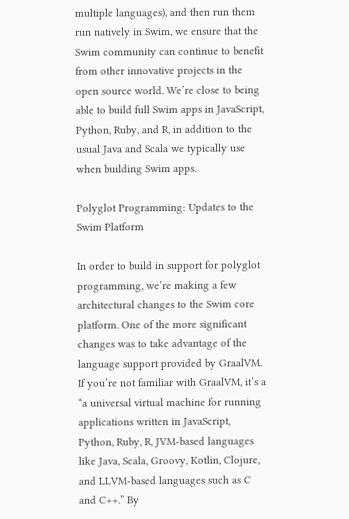multiple languages), and then run them run natively in Swim, we ensure that the Swim community can continue to benefit from other innovative projects in the open source world. We’re close to being able to build full Swim apps in JavaScript, Python, Ruby, and R, in addition to the usual Java and Scala we typically use when building Swim apps.

Polyglot Programming: Updates to the Swim Platform

In order to build in support for polyglot programming, we’re making a few architectural changes to the Swim core platform. One of the more significant changes was to take advantage of the language support provided by GraalVM. If you’re not familiar with GraalVM, it’s a “a universal virtual machine for running applications written in JavaScript, Python, Ruby, R, JVM-based languages like Java, Scala, Groovy, Kotlin, Clojure, and LLVM-based languages such as C and C++.” By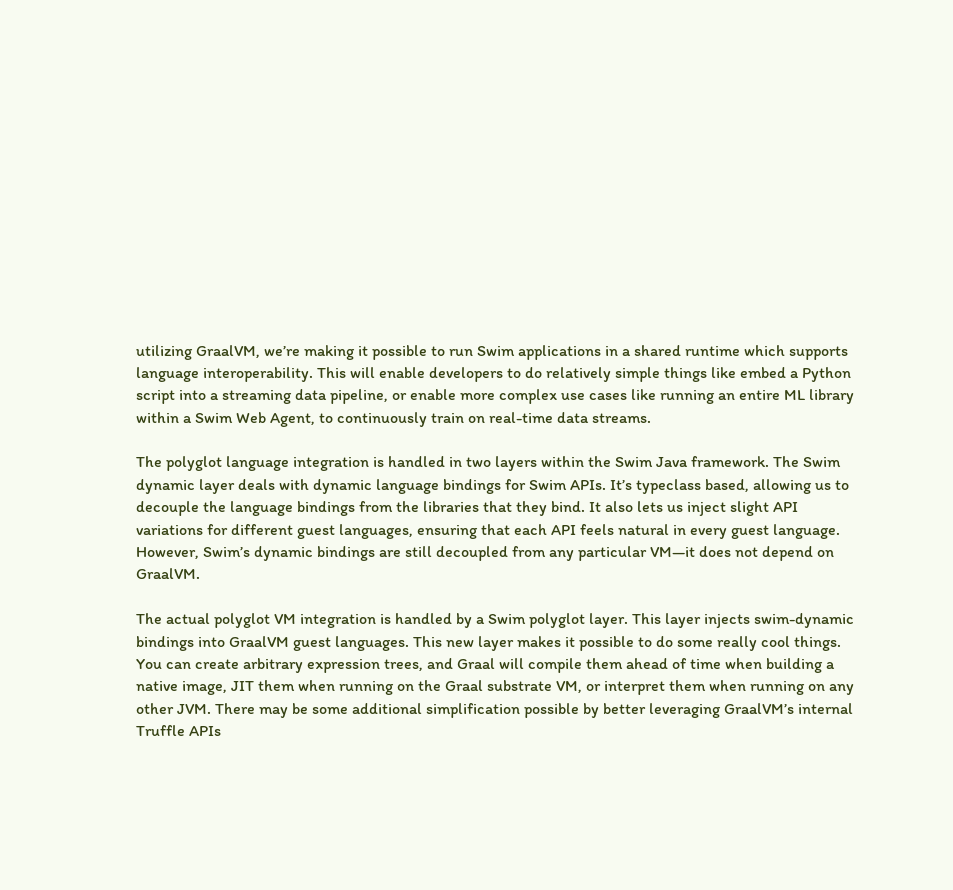utilizing GraalVM, we’re making it possible to run Swim applications in a shared runtime which supports language interoperability. This will enable developers to do relatively simple things like embed a Python script into a streaming data pipeline, or enable more complex use cases like running an entire ML library within a Swim Web Agent, to continuously train on real-time data streams.

The polyglot language integration is handled in two layers within the Swim Java framework. The Swim dynamic layer deals with dynamic language bindings for Swim APIs. It’s typeclass based, allowing us to decouple the language bindings from the libraries that they bind. It also lets us inject slight API variations for different guest languages, ensuring that each API feels natural in every guest language. However, Swim’s dynamic bindings are still decoupled from any particular VM—it does not depend on GraalVM.

The actual polyglot VM integration is handled by a Swim polyglot layer. This layer injects swim-dynamic bindings into GraalVM guest languages. This new layer makes it possible to do some really cool things. You can create arbitrary expression trees, and Graal will compile them ahead of time when building a native image, JIT them when running on the Graal substrate VM, or interpret them when running on any other JVM. There may be some additional simplification possible by better leveraging GraalVM’s internal Truffle APIs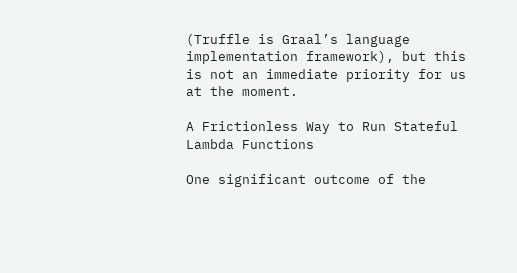(Truffle is Graal’s language implementation framework), but this is not an immediate priority for us at the moment.

A Frictionless Way to Run Stateful Lambda Functions

One significant outcome of the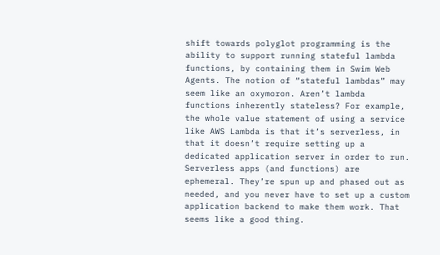shift towards polyglot programming is the ability to support running stateful lambda functions, by containing them in Swim Web Agents. The notion of “stateful lambdas” may seem like an oxymoron. Aren’t lambda functions inherently stateless? For example, the whole value statement of using a service like AWS Lambda is that it’s serverless, in that it doesn’t require setting up a dedicated application server in order to run. Serverless apps (and functions) are ephemeral. They’re spun up and phased out as needed, and you never have to set up a custom application backend to make them work. That seems like a good thing.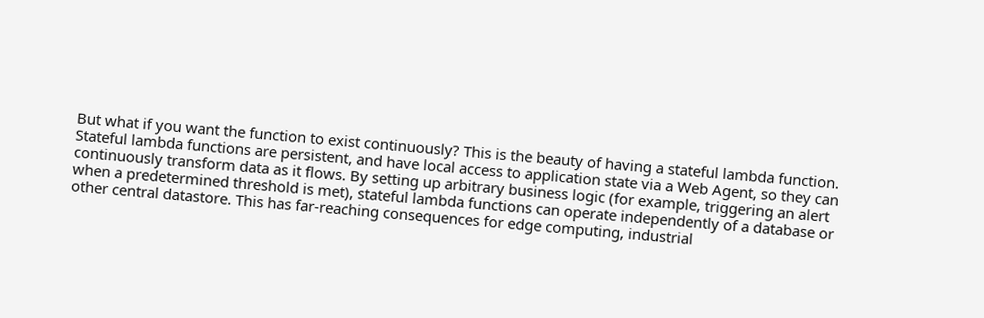But what if you want the function to exist continuously? This is the beauty of having a stateful lambda function. Stateful lambda functions are persistent, and have local access to application state via a Web Agent, so they can continuously transform data as it flows. By setting up arbitrary business logic (for example, triggering an alert when a predetermined threshold is met), stateful lambda functions can operate independently of a database or other central datastore. This has far-reaching consequences for edge computing, industrial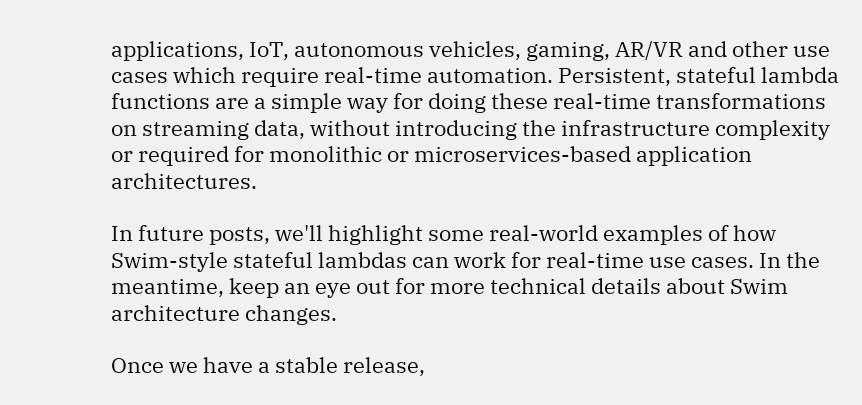applications, IoT, autonomous vehicles, gaming, AR/VR and other use cases which require real-time automation. Persistent, stateful lambda functions are a simple way for doing these real-time transformations on streaming data, without introducing the infrastructure complexity or required for monolithic or microservices-based application architectures.

In future posts, we'll highlight some real-world examples of how Swim-style stateful lambdas can work for real-time use cases. In the meantime, keep an eye out for more technical details about Swim architecture changes.

Once we have a stable release,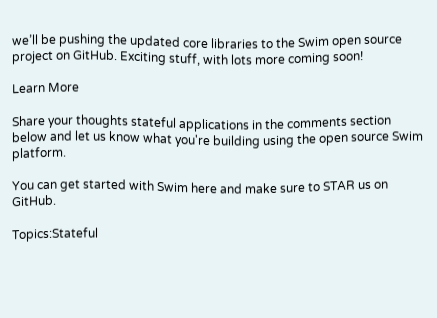we’ll be pushing the updated core libraries to the Swim open source project on GitHub. Exciting stuff, with lots more coming soon!

Learn More

Share your thoughts stateful applications in the comments section below and let us know what you're building using the open source Swim platform.

You can get started with Swim here and make sure to STAR us on GitHub.

Topics:Stateful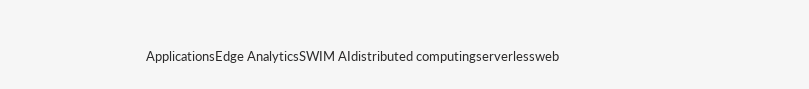ApplicationsEdge AnalyticsSWIM AIdistributed computingserverlessweb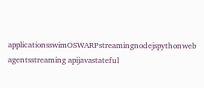applicationsswimOSWARPstreamingnodejspythonweb agentsstreaming apijavastateful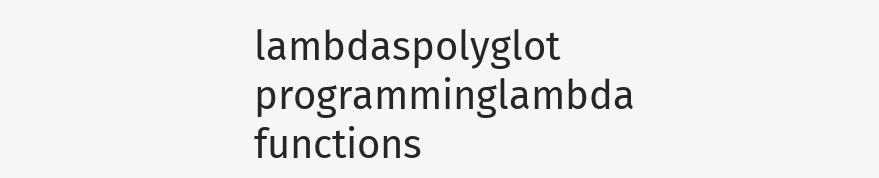lambdaspolyglot programminglambda functions